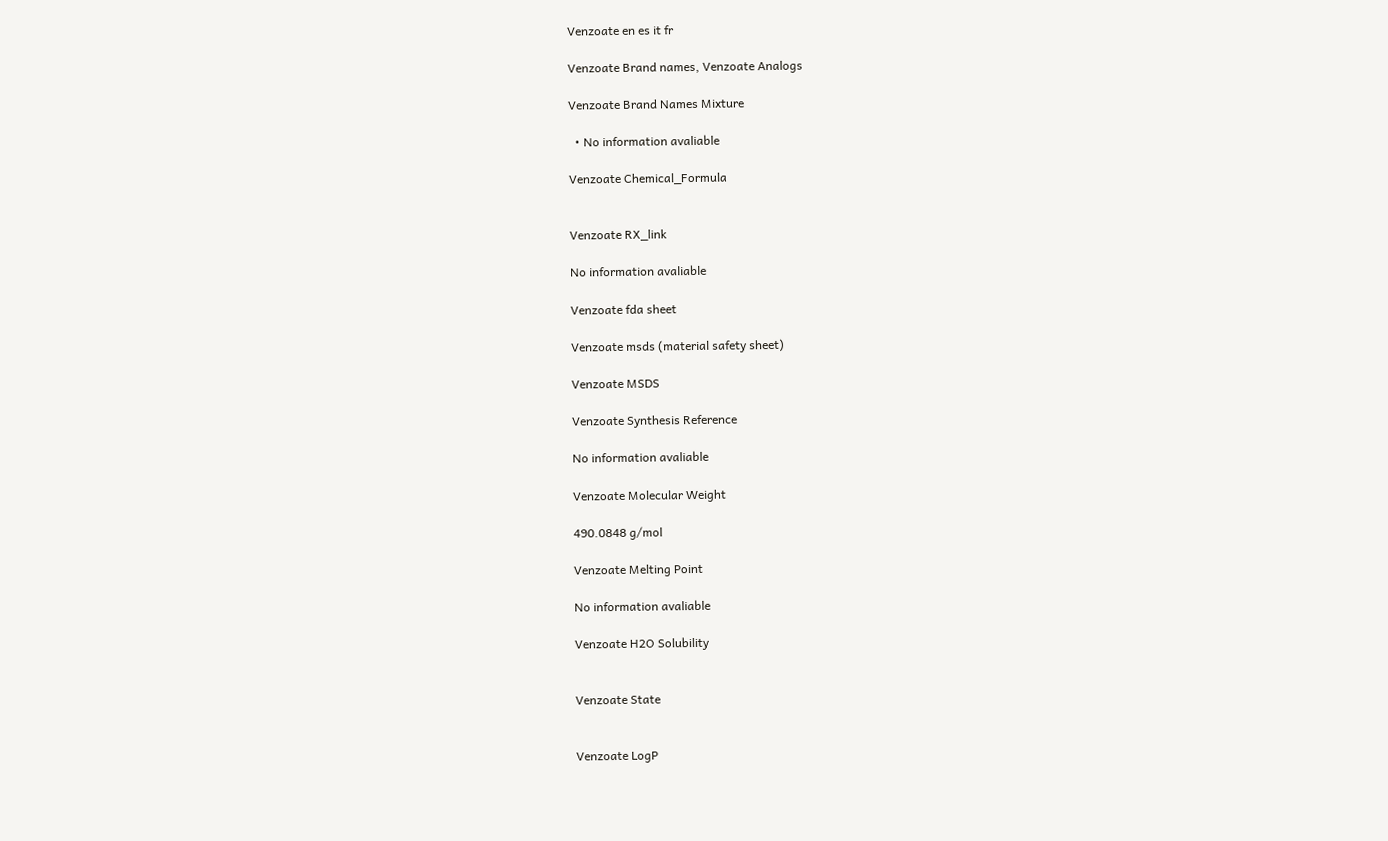Venzoate en es it fr

Venzoate Brand names, Venzoate Analogs

Venzoate Brand Names Mixture

  • No information avaliable

Venzoate Chemical_Formula


Venzoate RX_link

No information avaliable

Venzoate fda sheet

Venzoate msds (material safety sheet)

Venzoate MSDS

Venzoate Synthesis Reference

No information avaliable

Venzoate Molecular Weight

490.0848 g/mol

Venzoate Melting Point

No information avaliable

Venzoate H2O Solubility


Venzoate State


Venzoate LogP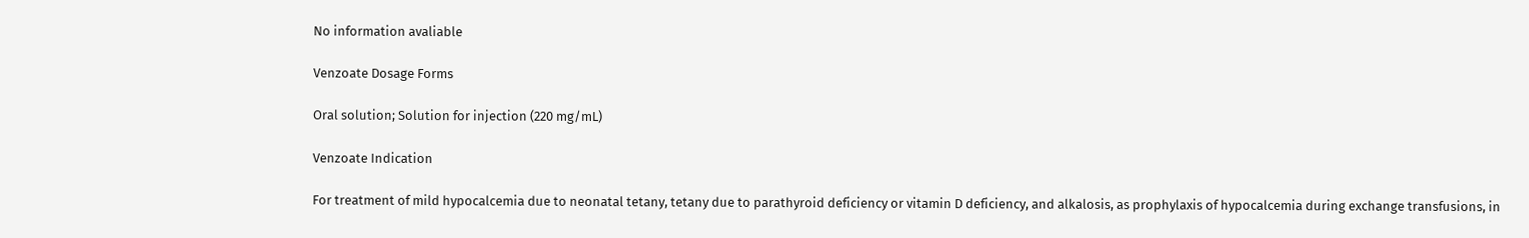No information avaliable

Venzoate Dosage Forms

Oral solution; Solution for injection (220 mg/mL)

Venzoate Indication

For treatment of mild hypocalcemia due to neonatal tetany, tetany due to parathyroid deficiency or vitamin D deficiency, and alkalosis, as prophylaxis of hypocalcemia during exchange transfusions, in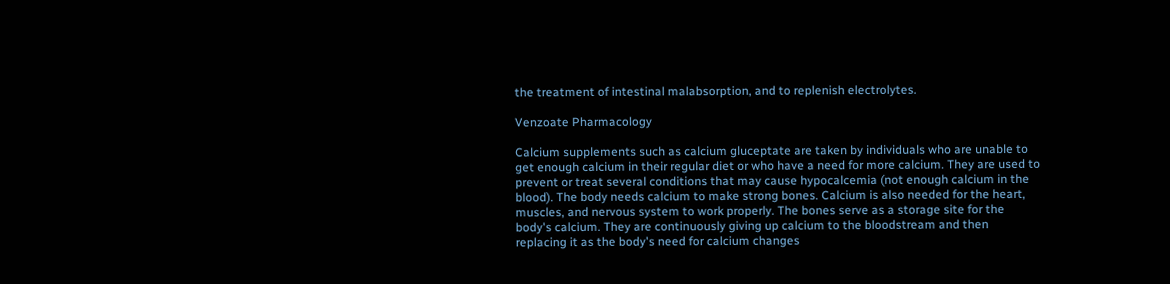the treatment of intestinal malabsorption, and to replenish electrolytes.

Venzoate Pharmacology

Calcium supplements such as calcium gluceptate are taken by individuals who are unable to get enough calcium in their regular diet or who have a need for more calcium. They are used to prevent or treat several conditions that may cause hypocalcemia (not enough calcium in the blood). The body needs calcium to make strong bones. Calcium is also needed for the heart, muscles, and nervous system to work properly. The bones serve as a storage site for the body's calcium. They are continuously giving up calcium to the bloodstream and then replacing it as the body's need for calcium changes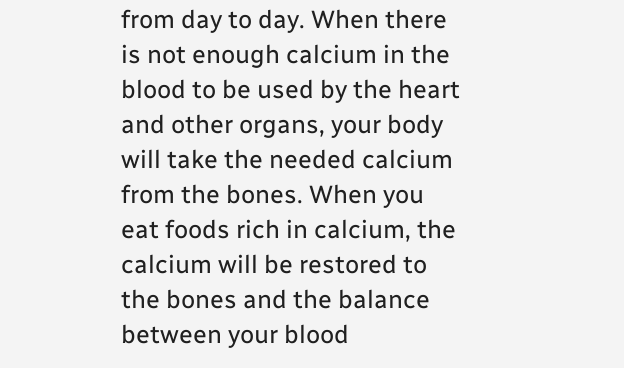from day to day. When there is not enough calcium in the blood to be used by the heart and other organs, your body will take the needed calcium from the bones. When you eat foods rich in calcium, the calcium will be restored to the bones and the balance between your blood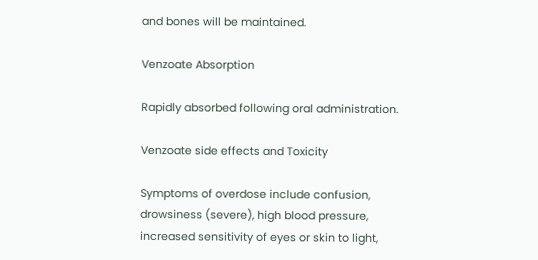and bones will be maintained.

Venzoate Absorption

Rapidly absorbed following oral administration.

Venzoate side effects and Toxicity

Symptoms of overdose include confusion, drowsiness (severe), high blood pressure, increased sensitivity of eyes or skin to light,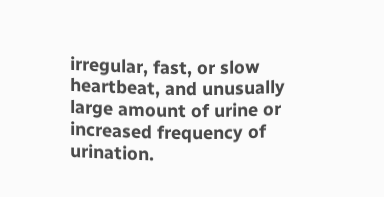irregular, fast, or slow heartbeat, and unusually large amount of urine or increased frequency of urination.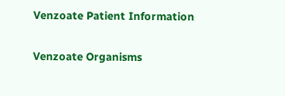Venzoate Patient Information

Venzoate Organisms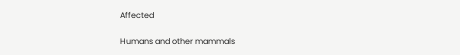Affected

Humans and other mammals